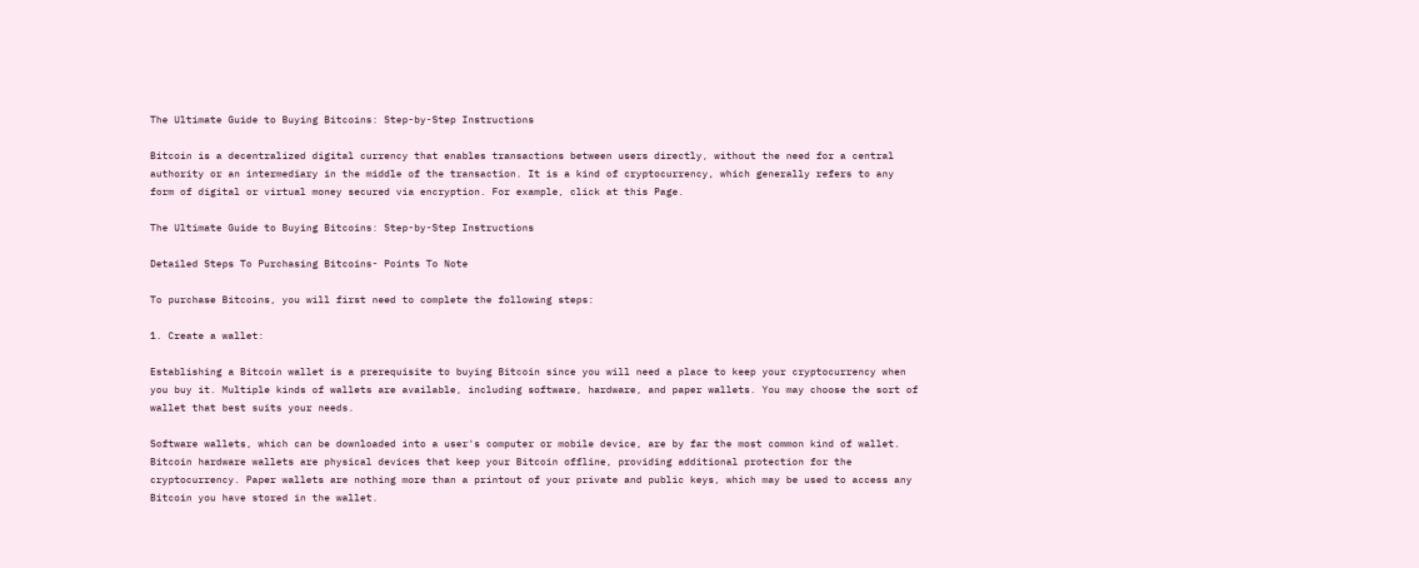The Ultimate Guide to Buying Bitcoins: Step-by-Step Instructions

Bitcoin is a decentralized digital currency that enables transactions between users directly, without the need for a central authority or an intermediary in the middle of the transaction. It is a kind of cryptocurrency, which generally refers to any form of digital or virtual money secured via encryption. For example, click at this Page.

The Ultimate Guide to Buying Bitcoins: Step-by-Step Instructions

Detailed Steps To Purchasing Bitcoins- Points To Note

To purchase Bitcoins, you will first need to complete the following steps:

1. Create a wallet:

Establishing a Bitcoin wallet is a prerequisite to buying Bitcoin since you will need a place to keep your cryptocurrency when you buy it. Multiple kinds of wallets are available, including software, hardware, and paper wallets. You may choose the sort of wallet that best suits your needs.

Software wallets, which can be downloaded into a user's computer or mobile device, are by far the most common kind of wallet. Bitcoin hardware wallets are physical devices that keep your Bitcoin offline, providing additional protection for the cryptocurrency. Paper wallets are nothing more than a printout of your private and public keys, which may be used to access any Bitcoin you have stored in the wallet.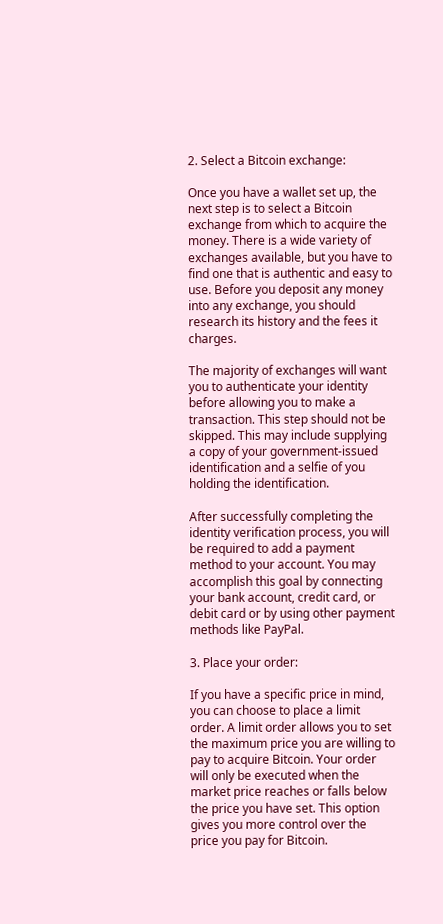2. Select a Bitcoin exchange:

Once you have a wallet set up, the next step is to select a Bitcoin exchange from which to acquire the money. There is a wide variety of exchanges available, but you have to find one that is authentic and easy to use. Before you deposit any money into any exchange, you should research its history and the fees it charges.

The majority of exchanges will want you to authenticate your identity before allowing you to make a transaction. This step should not be skipped. This may include supplying a copy of your government-issued identification and a selfie of you holding the identification.

After successfully completing the identity verification process, you will be required to add a payment method to your account. You may accomplish this goal by connecting your bank account, credit card, or debit card or by using other payment methods like PayPal.

3. Place your order:

If you have a specific price in mind, you can choose to place a limit order. A limit order allows you to set the maximum price you are willing to pay to acquire Bitcoin. Your order will only be executed when the market price reaches or falls below the price you have set. This option gives you more control over the price you pay for Bitcoin.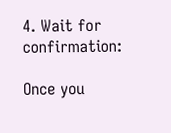4. Wait for confirmation:

Once you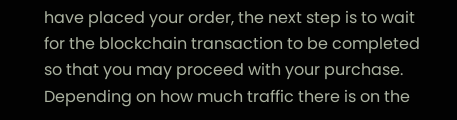have placed your order, the next step is to wait for the blockchain transaction to be completed so that you may proceed with your purchase. Depending on how much traffic there is on the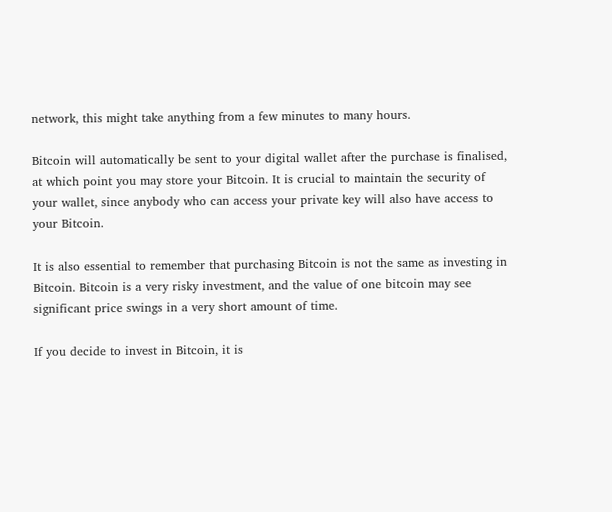network, this might take anything from a few minutes to many hours.

Bitcoin will automatically be sent to your digital wallet after the purchase is finalised, at which point you may store your Bitcoin. It is crucial to maintain the security of your wallet, since anybody who can access your private key will also have access to your Bitcoin.

It is also essential to remember that purchasing Bitcoin is not the same as investing in Bitcoin. Bitcoin is a very risky investment, and the value of one bitcoin may see significant price swings in a very short amount of time.

If you decide to invest in Bitcoin, it is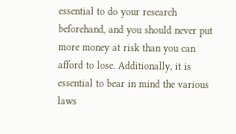essential to do your research beforehand, and you should never put more money at risk than you can afford to lose. Additionally, it is essential to bear in mind the various laws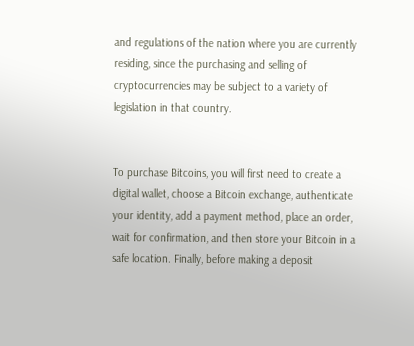and regulations of the nation where you are currently residing, since the purchasing and selling of cryptocurrencies may be subject to a variety of legislation in that country.


To purchase Bitcoins, you will first need to create a digital wallet, choose a Bitcoin exchange, authenticate your identity, add a payment method, place an order, wait for confirmation, and then store your Bitcoin in a safe location. Finally, before making a deposit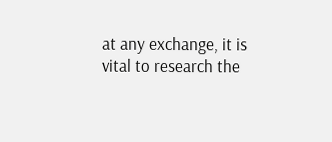at any exchange, it is vital to research the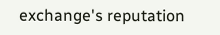exchange's reputation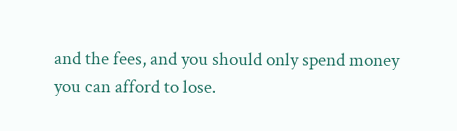and the fees, and you should only spend money you can afford to lose.